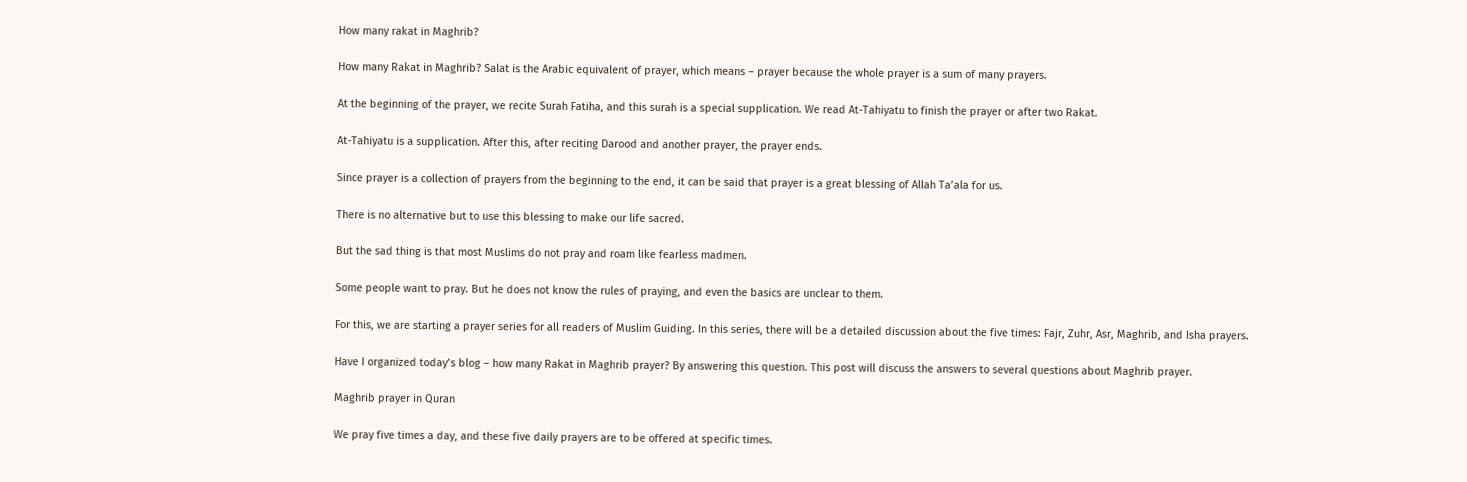How many rakat in Maghrib?

How many Rakat in Maghrib? Salat is the Arabic equivalent of prayer, which means – prayer because the whole prayer is a sum of many prayers.

At the beginning of the prayer, we recite Surah Fatiha, and this surah is a special supplication. We read At-Tahiyatu to finish the prayer or after two Rakat.

At-Tahiyatu is a supplication. After this, after reciting Darood and another prayer, the prayer ends.

Since prayer is a collection of prayers from the beginning to the end, it can be said that prayer is a great blessing of Allah Ta’ala for us.

There is no alternative but to use this blessing to make our life sacred.

But the sad thing is that most Muslims do not pray and roam like fearless madmen.

Some people want to pray. But he does not know the rules of praying, and even the basics are unclear to them.

For this, we are starting a prayer series for all readers of Muslim Guiding. In this series, there will be a detailed discussion about the five times: Fajr, Zuhr, Asr, Maghrib, and Isha prayers.

Have I organized today’s blog – how many Rakat in Maghrib prayer? By answering this question. This post will discuss the answers to several questions about Maghrib prayer.

Maghrib prayer in Quran

We pray five times a day, and these five daily prayers are to be offered at specific times.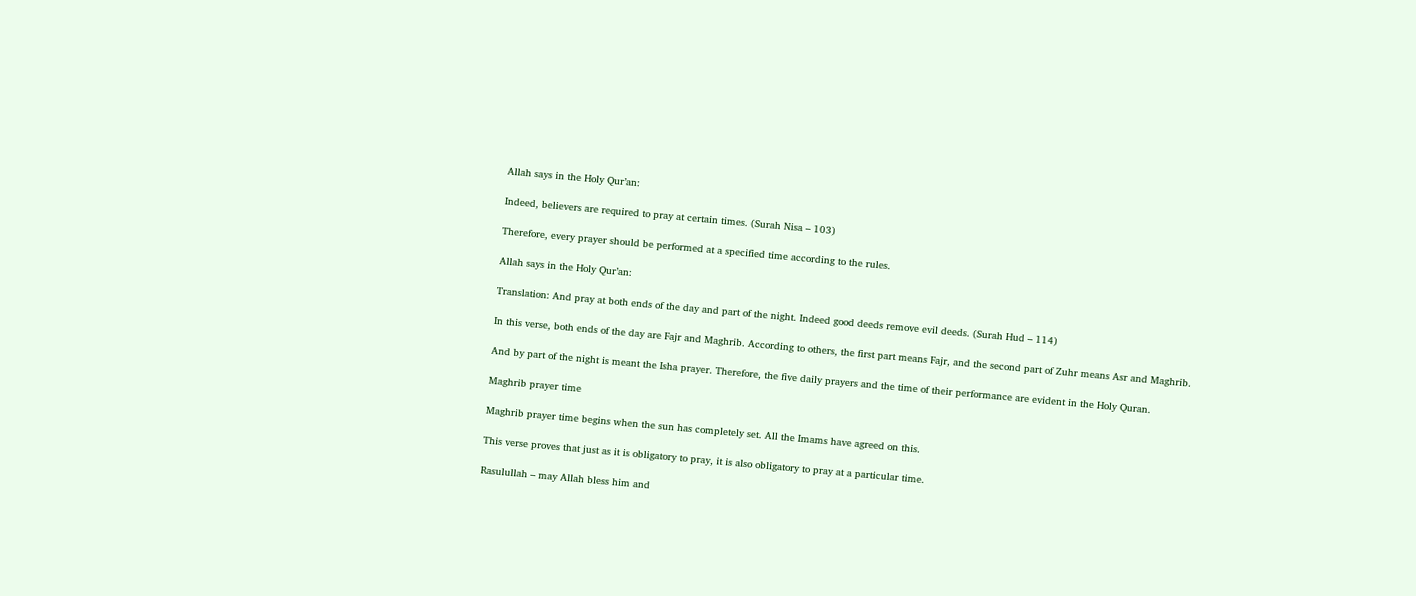Allah says in the Holy Qur’an:

Indeed, believers are required to pray at certain times. (Surah Nisa – 103)

Therefore, every prayer should be performed at a specified time according to the rules.

Allah says in the Holy Qur’an:

Translation: And pray at both ends of the day and part of the night. Indeed good deeds remove evil deeds. (Surah Hud – 114)

In this verse, both ends of the day are Fajr and Maghrib. According to others, the first part means Fajr, and the second part of Zuhr means Asr and Maghrib.

And by part of the night is meant the Isha prayer. Therefore, the five daily prayers and the time of their performance are evident in the Holy Quran.

Maghrib prayer time

Maghrib prayer time begins when the sun has completely set. All the Imams have agreed on this.

This verse proves that just as it is obligatory to pray, it is also obligatory to pray at a particular time.

Rasulullah – may Allah bless him and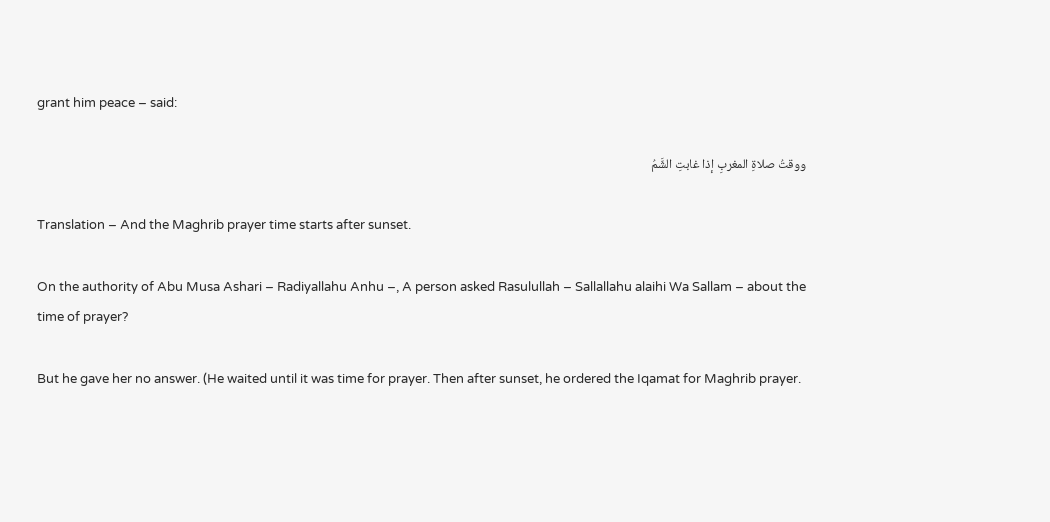grant him peace – said:

ووقتُ صلاةِ المغربِ إذا غابتِ الشَّمُ

Translation – And the Maghrib prayer time starts after sunset.

On the authority of Abu Musa Ashari – Radiyallahu Anhu –, A person asked Rasulullah – Sallallahu alaihi Wa Sallam – about the time of prayer?

But he gave her no answer. (He waited until it was time for prayer. Then after sunset, he ordered the Iqamat for Maghrib prayer.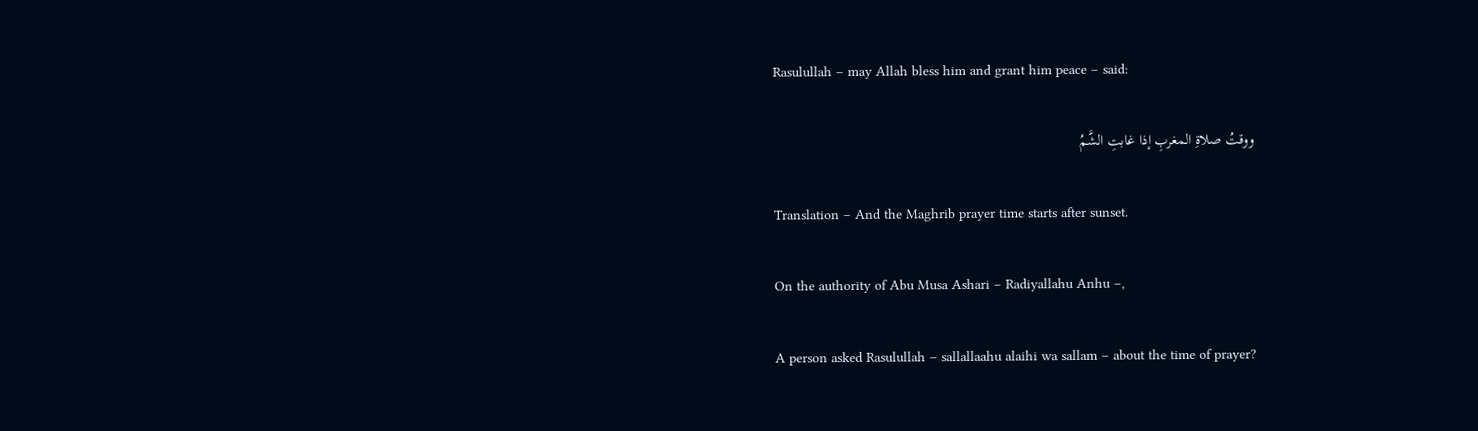Rasulullah – may Allah bless him and grant him peace – said:

ووقتُ صلاةِ المغربِ إذا غابتِ الشَّمُ

Translation – And the Maghrib prayer time starts after sunset.

On the authority of Abu Musa Ashari – Radiyallahu Anhu –,

A person asked Rasulullah – sallallaahu alaihi wa sallam – about the time of prayer?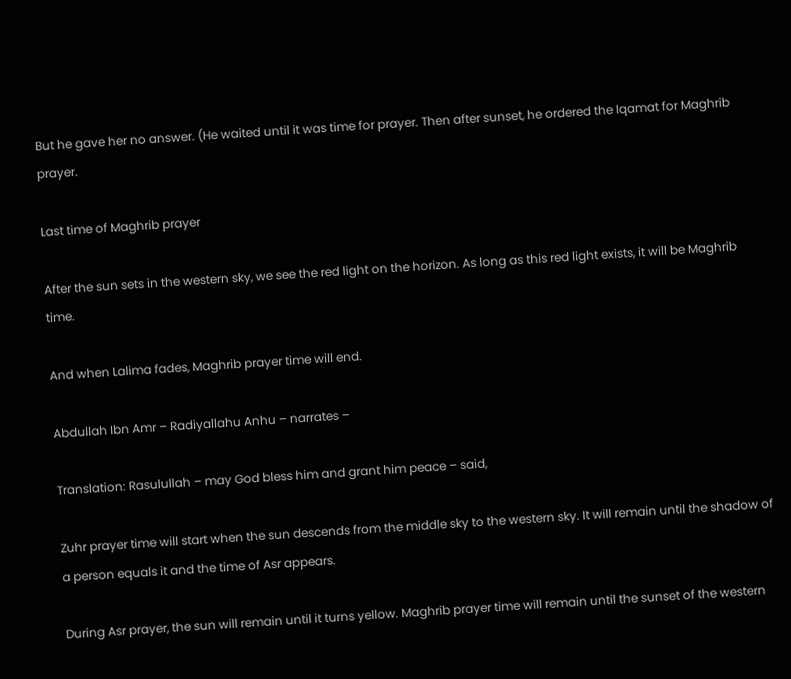But he gave her no answer. (He waited until it was time for prayer. Then after sunset, he ordered the Iqamat for Maghrib prayer.

Last time of Maghrib prayer

After the sun sets in the western sky, we see the red light on the horizon. As long as this red light exists, it will be Maghrib time.

And when Lalima fades, Maghrib prayer time will end.

Abdullah Ibn Amr – Radiyallahu Anhu – narrates –

Translation: Rasulullah – may God bless him and grant him peace – said,

Zuhr prayer time will start when the sun descends from the middle sky to the western sky. It will remain until the shadow of a person equals it and the time of Asr appears.

During Asr prayer, the sun will remain until it turns yellow. Maghrib prayer time will remain until the sunset of the western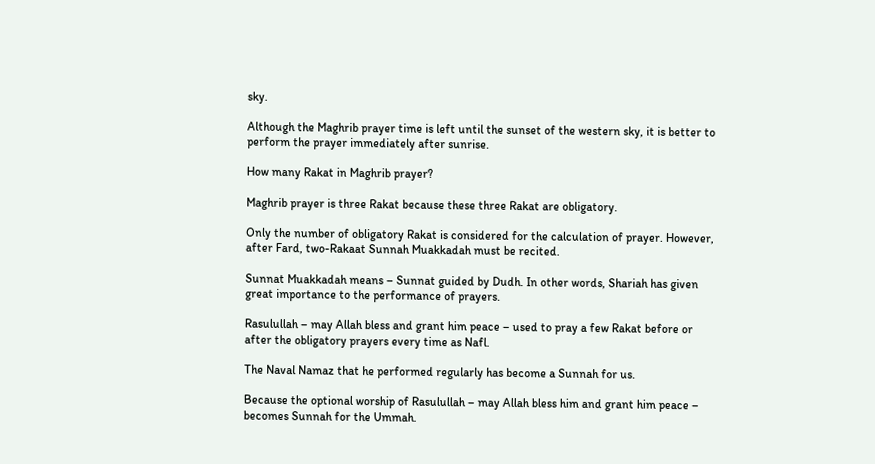sky.

Although the Maghrib prayer time is left until the sunset of the western sky, it is better to perform the prayer immediately after sunrise.

How many Rakat in Maghrib prayer?

Maghrib prayer is three Rakat because these three Rakat are obligatory.

Only the number of obligatory Rakat is considered for the calculation of prayer. However, after Fard, two-Rakaat Sunnah Muakkadah must be recited.

Sunnat Muakkadah means – Sunnat guided by Dudh. In other words, Shariah has given great importance to the performance of prayers.

Rasulullah – may Allah bless and grant him peace – used to pray a few Rakat before or after the obligatory prayers every time as Nafl.

The Naval Namaz that he performed regularly has become a Sunnah for us.

Because the optional worship of Rasulullah – may Allah bless him and grant him peace – becomes Sunnah for the Ummah.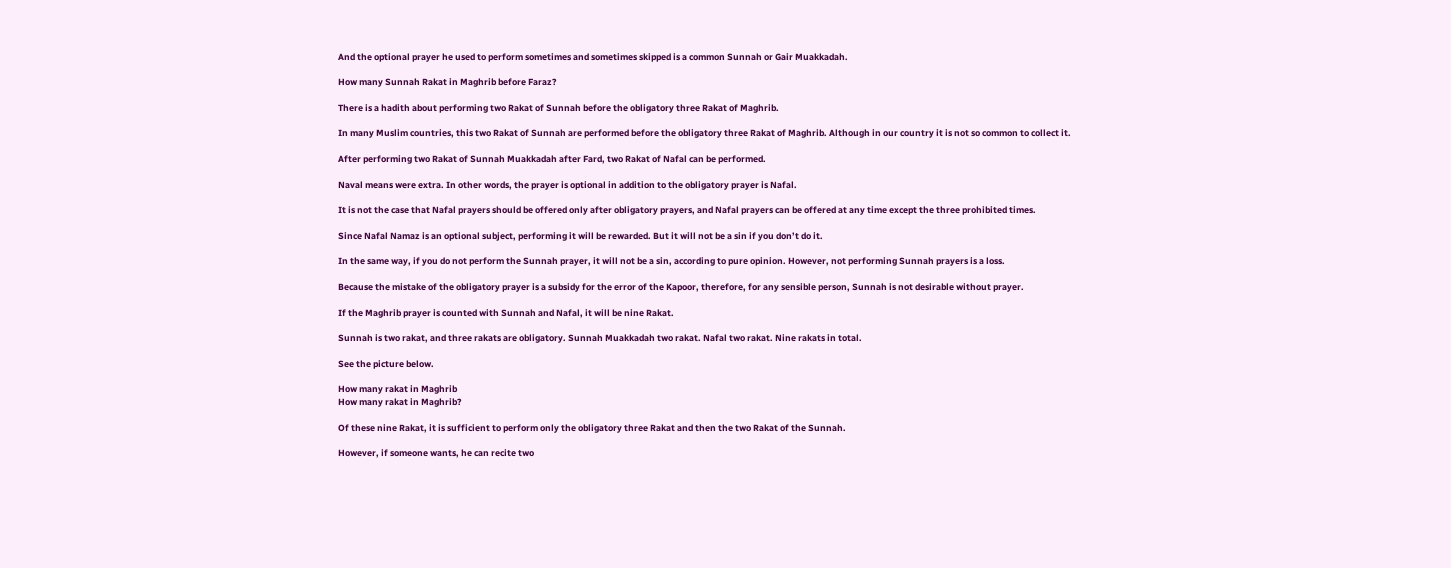And the optional prayer he used to perform sometimes and sometimes skipped is a common Sunnah or Gair Muakkadah.

How many Sunnah Rakat in Maghrib before Faraz?

There is a hadith about performing two Rakat of Sunnah before the obligatory three Rakat of Maghrib.

In many Muslim countries, this two Rakat of Sunnah are performed before the obligatory three Rakat of Maghrib. Although in our country it is not so common to collect it.

After performing two Rakat of Sunnah Muakkadah after Fard, two Rakat of Nafal can be performed.

Naval means were extra. In other words, the prayer is optional in addition to the obligatory prayer is Nafal.

It is not the case that Nafal prayers should be offered only after obligatory prayers, and Nafal prayers can be offered at any time except the three prohibited times.

Since Nafal Namaz is an optional subject, performing it will be rewarded. But it will not be a sin if you don’t do it.

In the same way, if you do not perform the Sunnah prayer, it will not be a sin, according to pure opinion. However, not performing Sunnah prayers is a loss.

Because the mistake of the obligatory prayer is a subsidy for the error of the Kapoor, therefore, for any sensible person, Sunnah is not desirable without prayer.

If the Maghrib prayer is counted with Sunnah and Nafal, it will be nine Rakat.

Sunnah is two rakat, and three rakats are obligatory. Sunnah Muakkadah two rakat. Nafal two rakat. Nine rakats in total.

See the picture below.

How many rakat in Maghrib
How many rakat in Maghrib?

Of these nine Rakat, it is sufficient to perform only the obligatory three Rakat and then the two Rakat of the Sunnah.

However, if someone wants, he can recite two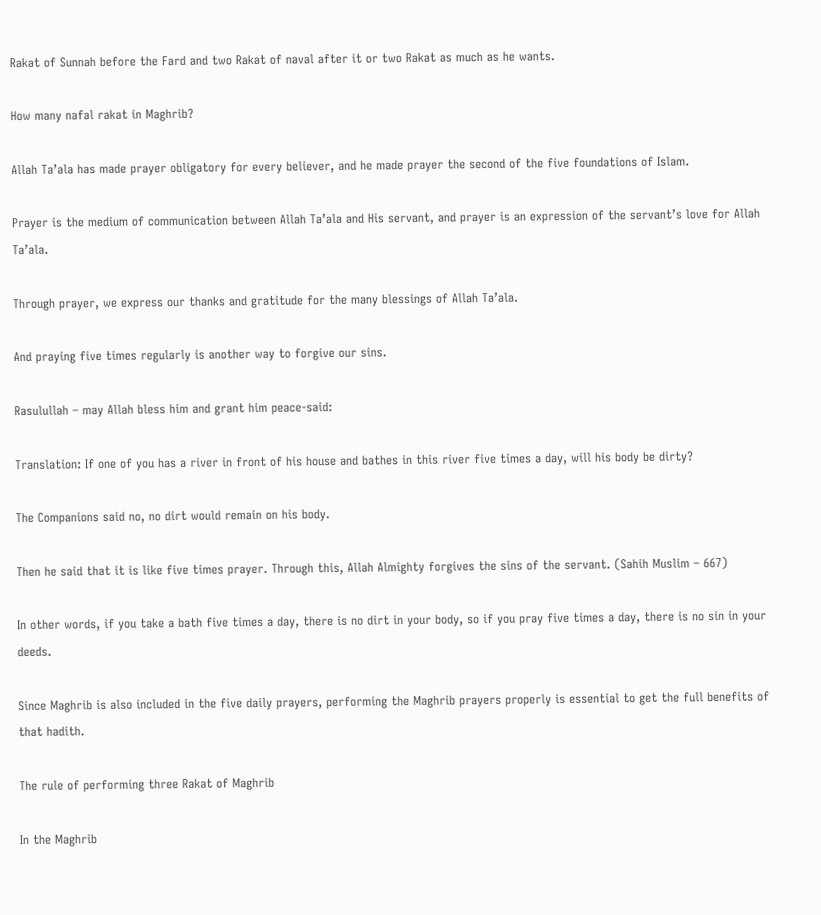Rakat of Sunnah before the Fard and two Rakat of naval after it or two Rakat as much as he wants.

How many nafal rakat in Maghrib?

Allah Ta’ala has made prayer obligatory for every believer, and he made prayer the second of the five foundations of Islam.

Prayer is the medium of communication between Allah Ta’ala and His servant, and prayer is an expression of the servant’s love for Allah Ta’ala.

Through prayer, we express our thanks and gratitude for the many blessings of Allah Ta’ala.

And praying five times regularly is another way to forgive our sins.

Rasulullah – may Allah bless him and grant him peace-said:

Translation: If one of you has a river in front of his house and bathes in this river five times a day, will his body be dirty?

The Companions said no, no dirt would remain on his body.

Then he said that it is like five times prayer. Through this, Allah Almighty forgives the sins of the servant. (Sahih Muslim – 667)

In other words, if you take a bath five times a day, there is no dirt in your body, so if you pray five times a day, there is no sin in your deeds.

Since Maghrib is also included in the five daily prayers, performing the Maghrib prayers properly is essential to get the full benefits of that hadith.

The rule of performing three Rakat of Maghrib

In the Maghrib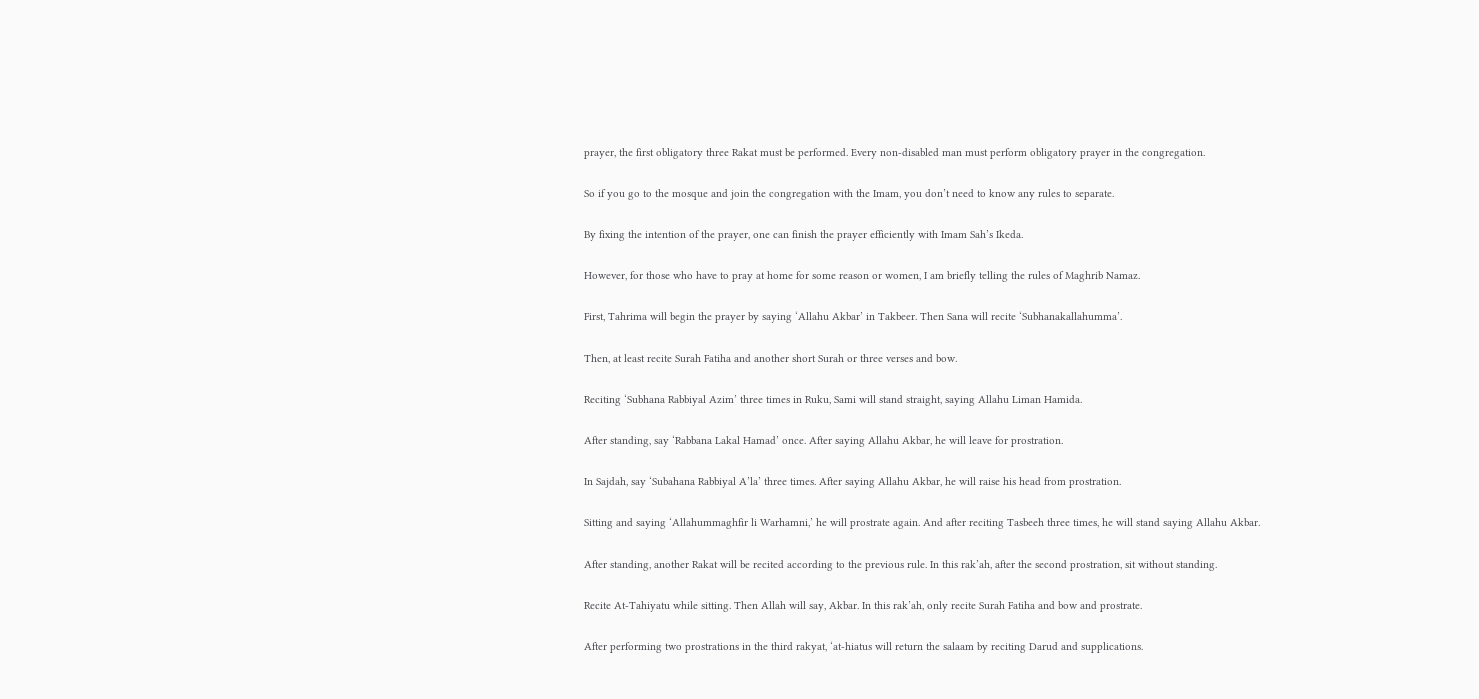prayer, the first obligatory three Rakat must be performed. Every non-disabled man must perform obligatory prayer in the congregation.

So if you go to the mosque and join the congregation with the Imam, you don’t need to know any rules to separate.

By fixing the intention of the prayer, one can finish the prayer efficiently with Imam Sah’s Ikeda.

However, for those who have to pray at home for some reason or women, I am briefly telling the rules of Maghrib Namaz.

First, Tahrima will begin the prayer by saying ‘Allahu Akbar’ in Takbeer. Then Sana will recite ‘Subhanakallahumma’.

Then, at least recite Surah Fatiha and another short Surah or three verses and bow.

Reciting ‘Subhana Rabbiyal Azim’ three times in Ruku, Sami will stand straight, saying Allahu Liman Hamida.

After standing, say ‘Rabbana Lakal Hamad’ once. After saying Allahu Akbar, he will leave for prostration.

In Sajdah, say ‘Subahana Rabbiyal A’la’ three times. After saying Allahu Akbar, he will raise his head from prostration.

Sitting and saying ‘Allahummaghfir li Warhamni,’ he will prostrate again. And after reciting Tasbeeh three times, he will stand saying Allahu Akbar.

After standing, another Rakat will be recited according to the previous rule. In this rak’ah, after the second prostration, sit without standing.

Recite At-Tahiyatu while sitting. Then Allah will say, Akbar. In this rak’ah, only recite Surah Fatiha and bow and prostrate.

After performing two prostrations in the third rakyat, ‘at-hiatus will return the salaam by reciting Darud and supplications.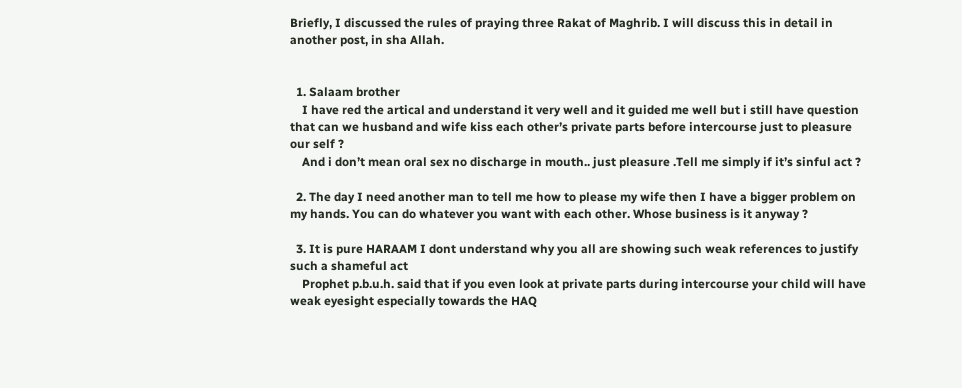Briefly, I discussed the rules of praying three Rakat of Maghrib. I will discuss this in detail in another post, in sha Allah.


  1. Salaam brother
    I have red the artical and understand it very well and it guided me well but i still have question that can we husband and wife kiss each other’s private parts before intercourse just to pleasure our self ?
    And i don’t mean oral sex no discharge in mouth.. just pleasure .Tell me simply if it’s sinful act ?

  2. The day I need another man to tell me how to please my wife then I have a bigger problem on my hands. You can do whatever you want with each other. Whose business is it anyway ?

  3. It is pure HARAAM I dont understand why you all are showing such weak references to justify such a shameful act
    Prophet p.b.u.h. said that if you even look at private parts during intercourse your child will have weak eyesight especially towards the HAQ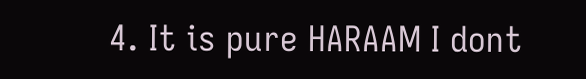4. It is pure HARAAM I dont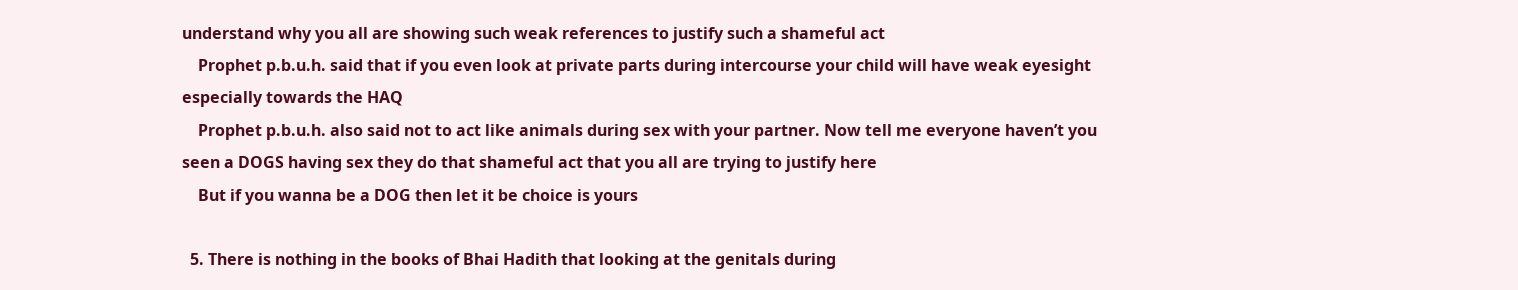understand why you all are showing such weak references to justify such a shameful act
    Prophet p.b.u.h. said that if you even look at private parts during intercourse your child will have weak eyesight especially towards the HAQ
    Prophet p.b.u.h. also said not to act like animals during sex with your partner. Now tell me everyone haven’t you seen a DOGS having sex they do that shameful act that you all are trying to justify here
    But if you wanna be a DOG then let it be choice is yours

  5. There is nothing in the books of Bhai Hadith that looking at the genitals during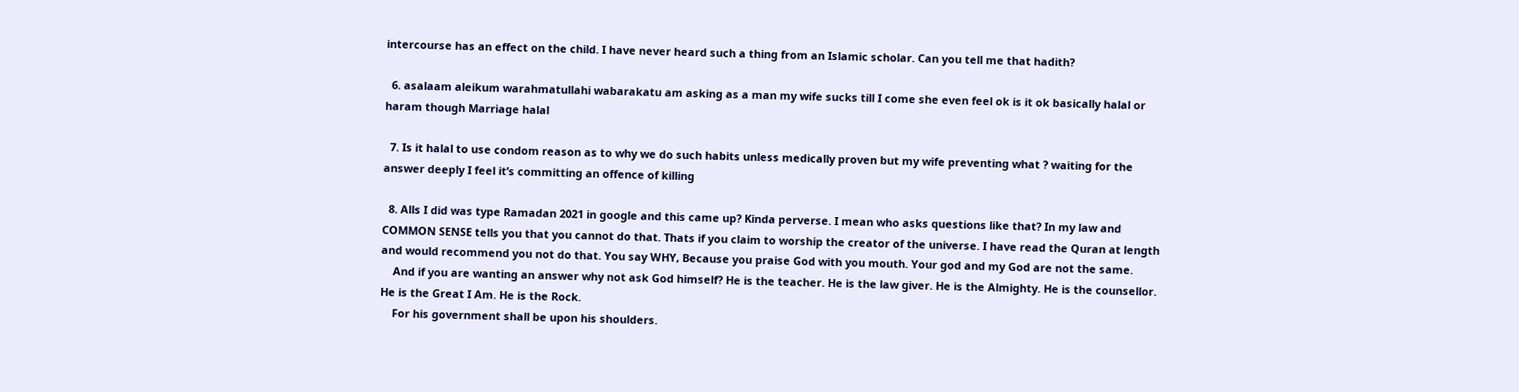intercourse has an effect on the child. I have never heard such a thing from an Islamic scholar. Can you tell me that hadith?

  6. asalaam aleikum warahmatullahi wabarakatu am asking as a man my wife sucks till I come she even feel ok is it ok basically halal or haram though Marriage halal

  7. Is it halal to use condom reason as to why we do such habits unless medically proven but my wife preventing what ? waiting for the answer deeply I feel it’s committing an offence of killing

  8. Alls I did was type Ramadan 2021 in google and this came up? Kinda perverse. I mean who asks questions like that? In my law and COMMON SENSE tells you that you cannot do that. Thats if you claim to worship the creator of the universe. I have read the Quran at length and would recommend you not do that. You say WHY, Because you praise God with you mouth. Your god and my God are not the same.
    And if you are wanting an answer why not ask God himself? He is the teacher. He is the law giver. He is the Almighty. He is the counsellor. He is the Great I Am. He is the Rock.
    For his government shall be upon his shoulders.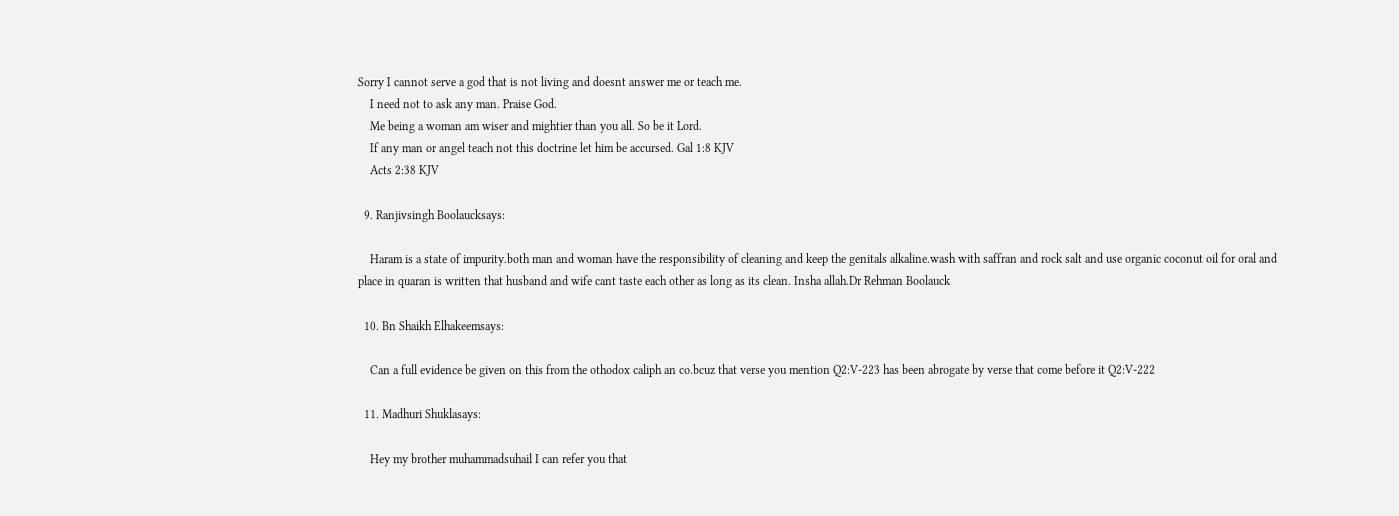Sorry I cannot serve a god that is not living and doesnt answer me or teach me.
    I need not to ask any man. Praise God.
    Me being a woman am wiser and mightier than you all. So be it Lord.
    If any man or angel teach not this doctrine let him be accursed. Gal 1:8 KJV
    Acts 2:38 KJV

  9. Ranjivsingh Boolaucksays:

    Haram is a state of impurity.both man and woman have the responsibility of cleaning and keep the genitals alkaline.wash with saffran and rock salt and use organic coconut oil for oral and place in quaran is written that husband and wife cant taste each other as long as its clean. Insha allah.Dr Rehman Boolauck

  10. Bn Shaikh Elhakeemsays:

    Can a full evidence be given on this from the othodox caliph an co.bcuz that verse you mention Q2:V-223 has been abrogate by verse that come before it Q2:V-222

  11. Madhuri Shuklasays:

    Hey my brother muhammadsuhail I can refer you that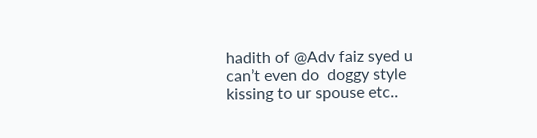hadith of @Adv faiz syed u can’t even do  doggy style kissing to ur spouse etc..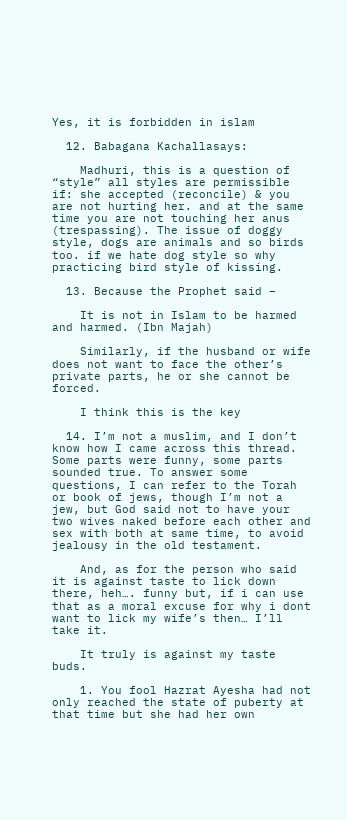Yes, it is forbidden in islam

  12. Babagana Kachallasays:

    Madhuri, this is a question of “style” all styles are permissible if: she accepted (reconcile) & you are not hurting her. and at the same time you are not touching her anus (trespassing). The issue of doggy style, dogs are animals and so birds too. if we hate dog style so why practicing bird style of kissing.

  13. Because the Prophet said –

    It is not in Islam to be harmed and harmed. (Ibn Majah)

    Similarly, if the husband or wife does not want to face the other’s private parts, he or she cannot be forced.

    I think this is the key

  14. I’m not a muslim, and I don’t know how I came across this thread. Some parts were funny, some parts sounded true. To answer some questions, I can refer to the Torah or book of jews, though I’m not a jew, but God said not to have your two wives naked before each other and sex with both at same time, to avoid jealousy in the old testament.

    And, as for the person who said it is against taste to lick down there, heh…. funny but, if i can use that as a moral excuse for why i dont want to lick my wife’s then… I’ll take it.

    It truly is against my taste buds.

    1. You fool Hazrat Ayesha had not only reached the state of puberty at that time but she had her own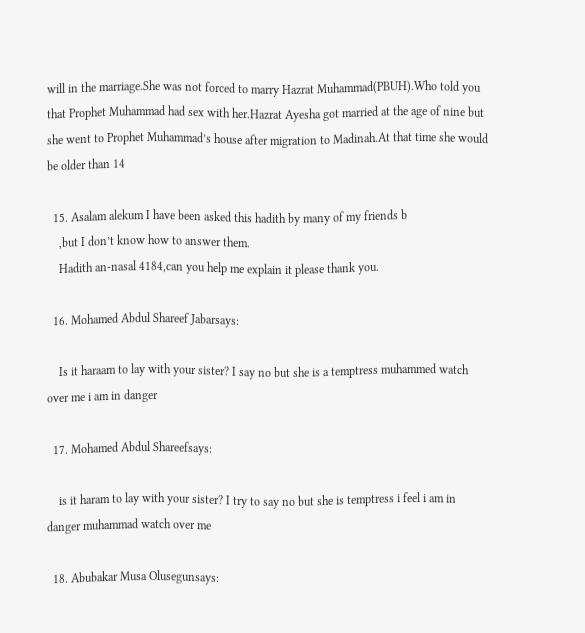will in the marriage.She was not forced to marry Hazrat Muhammad(PBUH).Who told you that Prophet Muhammad had sex with her.Hazrat Ayesha got married at the age of nine but she went to Prophet Muhammad’s house after migration to Madinah.At that time she would be older than 14

  15. Asalam alekum I have been asked this hadith by many of my friends b
    ,but I don’t know how to answer them.
    Hadith an-nasal 4184,can you help me explain it please thank you.

  16. Mohamed Abdul Shareef Jabarsays:

    Is it haraam to lay with your sister? I say no but she is a temptress muhammed watch over me i am in danger

  17. Mohamed Abdul Shareefsays:

    is it haram to lay with your sister? I try to say no but she is temptress i feel i am in danger muhammad watch over me

  18. Abubakar Musa Olusegunsays: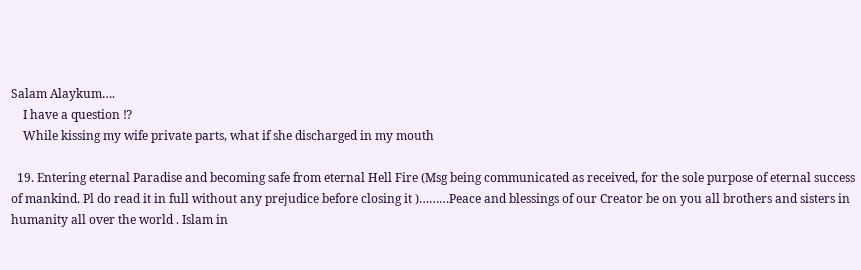Salam Alaykum….
    I have a question ⁉
    While kissing my wife private parts, what if she discharged in my mouth

  19. Entering eternal Paradise and becoming safe from eternal Hell Fire (Msg being communicated as received, for the sole purpose of eternal success of mankind. Pl do read it in full without any prejudice before closing it )………Peace and blessings of our Creator be on you all brothers and sisters in humanity all over the world . Islam in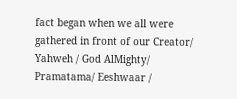fact began when we all were gathered in front of our Creator/ Yahweh / God AlMighty/ Pramatama/ Eeshwaar /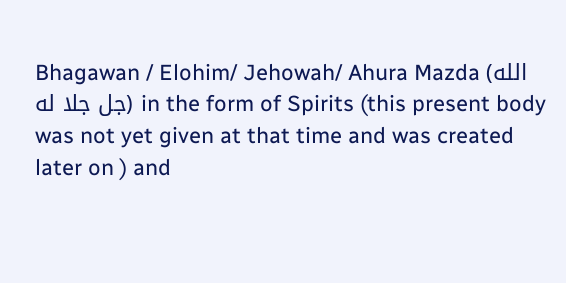Bhagawan / Elohim/ Jehowah/ Ahura Mazda (الله جل جلا له) in the form of Spirits (this present body was not yet given at that time and was created later on ) and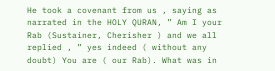He took a covenant from us , saying as narrated in the HOLY QURAN, ” Am I your Rab (Sustainer, Cherisher ) and we all replied , ” yes indeed ( without any doubt) You are ( our Rab). What was in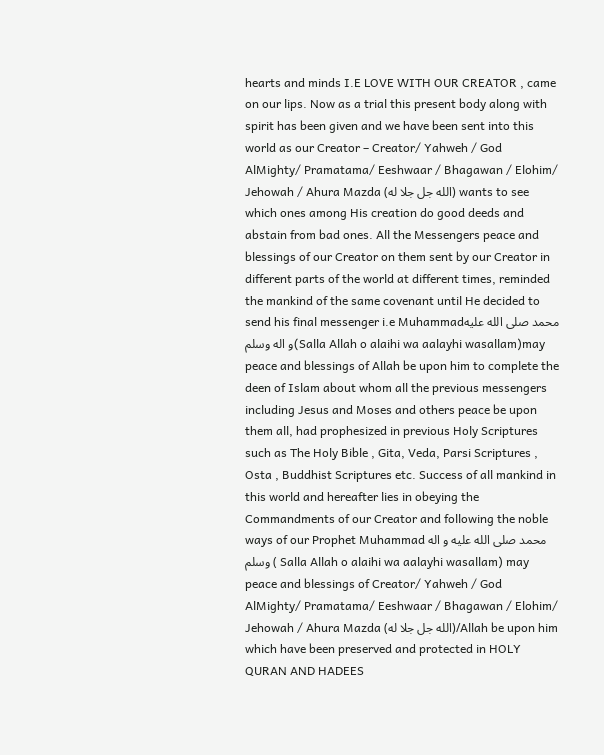hearts and minds I.E LOVE WITH OUR CREATOR , came on our lips. Now as a trial this present body along with spirit has been given and we have been sent into this world as our Creator – Creator/ Yahweh / God AlMighty/ Pramatama/ Eeshwaar / Bhagawan / Elohim/ Jehowah / Ahura Mazda (الله جل جلا له) wants to see which ones among His creation do good deeds and abstain from bad ones. All the Messengers peace and blessings of our Creator on them sent by our Creator in different parts of the world at different times, reminded the mankind of the same covenant until He decided to send his final messenger i.e Muhammadمحمد صلى الله عليه و اله وسلم(Salla Allah o alaihi wa aalayhi wasallam)may peace and blessings of Allah be upon him to complete the deen of Islam about whom all the previous messengers including Jesus and Moses and others peace be upon them all, had prophesized in previous Holy Scriptures such as The Holy Bible , Gita, Veda, Parsi Scriptures , Osta , Buddhist Scriptures etc. Success of all mankind in this world and hereafter lies in obeying the Commandments of our Creator and following the noble ways of our Prophet Muhammad محمد صلى الله عليه و اله وسلم ( Salla Allah o alaihi wa aalayhi wasallam) may peace and blessings of Creator/ Yahweh / God AlMighty/ Pramatama/ Eeshwaar / Bhagawan / Elohim/ Jehowah / Ahura Mazda (الله جل جلا له)/Allah be upon him which have been preserved and protected in HOLY QURAN AND HADEES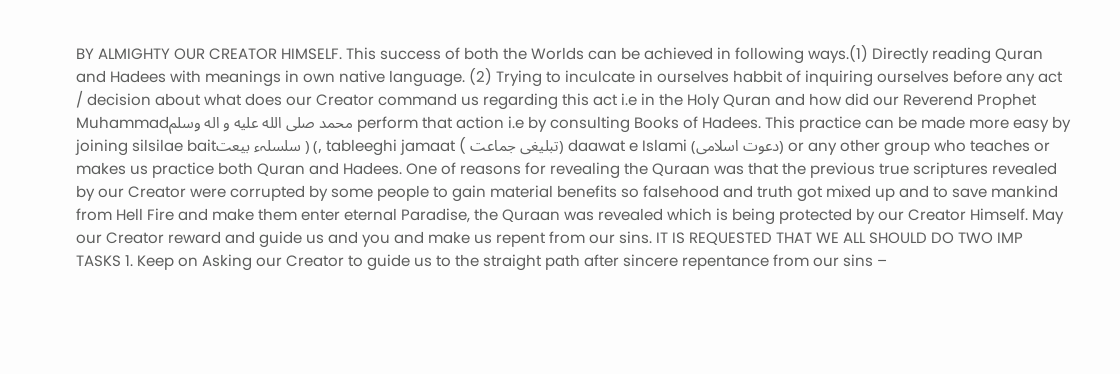BY ALMIGHTY OUR CREATOR HIMSELF. This success of both the Worlds can be achieved in following ways.(1) Directly reading Quran and Hadees with meanings in own native language. (2) Trying to inculcate in ourselves habbit of inquiring ourselves before any act / decision about what does our Creator command us regarding this act i.e in the Holy Quran and how did our Reverend Prophet Muhammadمحمد صلى الله عليه و اله وسلم perform that action i.e by consulting Books of Hadees. This practice can be made more easy by joining silsilae baitسلسلہء بیعت ) (, tableeghi jamaat ( تبلیغی جماعت) daawat e Islami (دعوت اسلامی) or any other group who teaches or makes us practice both Quran and Hadees. One of reasons for revealing the Quraan was that the previous true scriptures revealed by our Creator were corrupted by some people to gain material benefits so falsehood and truth got mixed up and to save mankind from Hell Fire and make them enter eternal Paradise, the Quraan was revealed which is being protected by our Creator Himself. May our Creator reward and guide us and you and make us repent from our sins. IT IS REQUESTED THAT WE ALL SHOULD DO TWO IMP TASKS 1. Keep on Asking our Creator to guide us to the straight path after sincere repentance from our sins –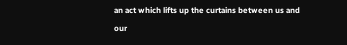an act which lifts up the curtains between us and our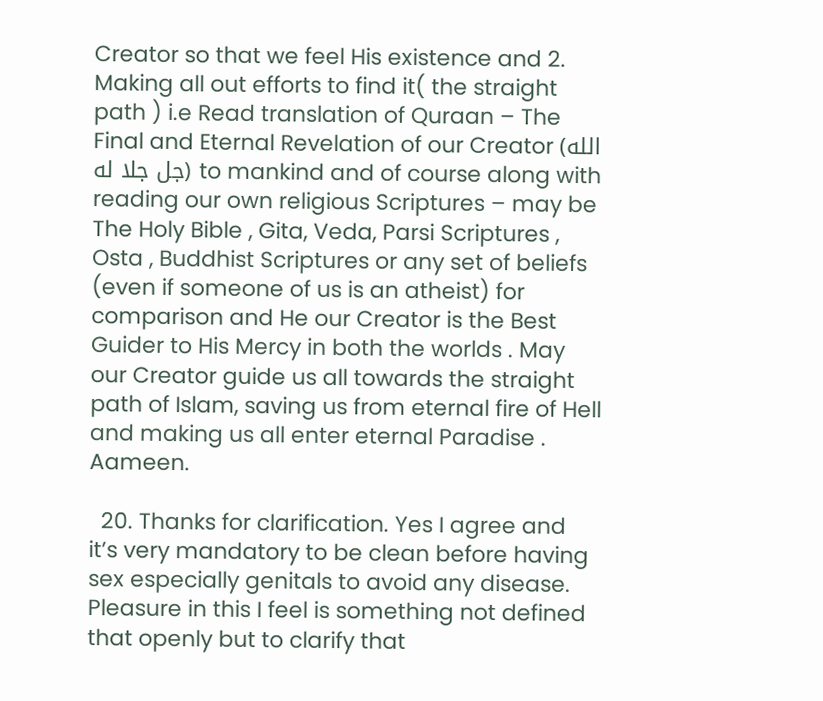Creator so that we feel His existence and 2. Making all out efforts to find it( the straight path ) i.e Read translation of Quraan – The Final and Eternal Revelation of our Creator (الله جل جلا له) to mankind and of course along with reading our own religious Scriptures – may be The Holy Bible , Gita, Veda, Parsi Scriptures , Osta , Buddhist Scriptures or any set of beliefs (even if someone of us is an atheist) for comparison and He our Creator is the Best Guider to His Mercy in both the worlds . May our Creator guide us all towards the straight path of Islam, saving us from eternal fire of Hell and making us all enter eternal Paradise . Aameen.

  20. Thanks for clarification. Yes I agree and it’s very mandatory to be clean before having sex especially genitals to avoid any disease. Pleasure in this I feel is something not defined that openly but to clarify that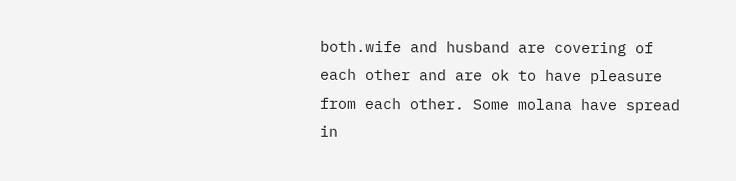both.wife and husband are covering of each other and are ok to have pleasure from each other. Some molana have spread in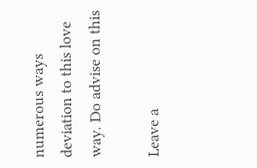numerous ways deviation to this love way. Do advise on this

Leave a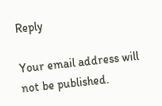Reply

Your email address will not be published.